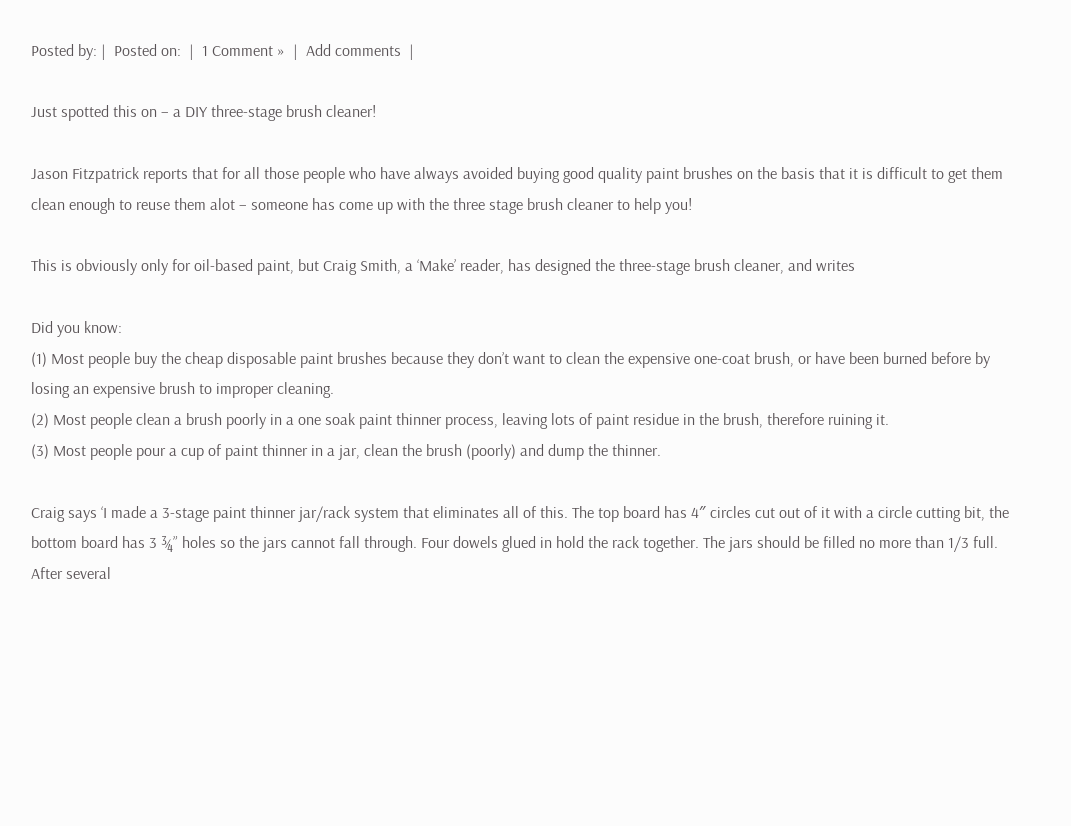Posted by: |  Posted on:  |  1 Comment »  |  Add comments  |

Just spotted this on – a DIY three-stage brush cleaner!

Jason Fitzpatrick reports that for all those people who have always avoided buying good quality paint brushes on the basis that it is difficult to get them clean enough to reuse them alot – someone has come up with the three stage brush cleaner to help you!

This is obviously only for oil-based paint, but Craig Smith, a ‘Make’ reader, has designed the three-stage brush cleaner, and writes

Did you know:
(1) Most people buy the cheap disposable paint brushes because they don’t want to clean the expensive one-coat brush, or have been burned before by losing an expensive brush to improper cleaning.
(2) Most people clean a brush poorly in a one soak paint thinner process, leaving lots of paint residue in the brush, therefore ruining it.
(3) Most people pour a cup of paint thinner in a jar, clean the brush (poorly) and dump the thinner.

Craig says ‘I made a 3-stage paint thinner jar/rack system that eliminates all of this. The top board has 4″ circles cut out of it with a circle cutting bit, the bottom board has 3 ¾” holes so the jars cannot fall through. Four dowels glued in hold the rack together. The jars should be filled no more than 1/3 full. After several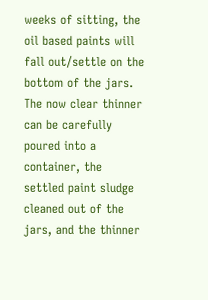weeks of sitting, the oil based paints will fall out/settle on the bottom of the jars. The now clear thinner can be carefully poured into a container, the settled paint sludge cleaned out of the jars, and the thinner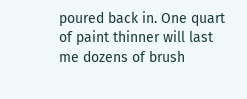poured back in. One quart of paint thinner will last me dozens of brush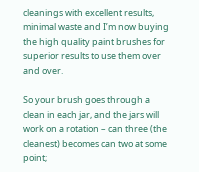cleanings with excellent results, minimal waste and I’m now buying the high quality paint brushes for superior results to use them over and over.

So your brush goes through a clean in each jar, and the jars will work on a rotation – can three (the cleanest) becomes can two at some point;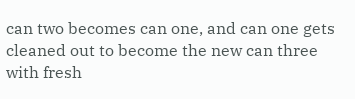can two becomes can one, and can one gets cleaned out to become the new can three with fresh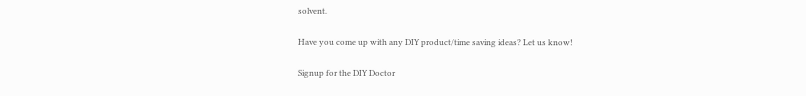solvent.

Have you come up with any DIY product/time saving ideas? Let us know!

Signup for the DIY Doctor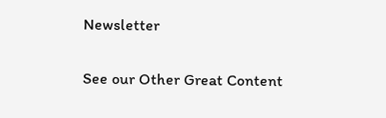Newsletter

See our Other Great Content